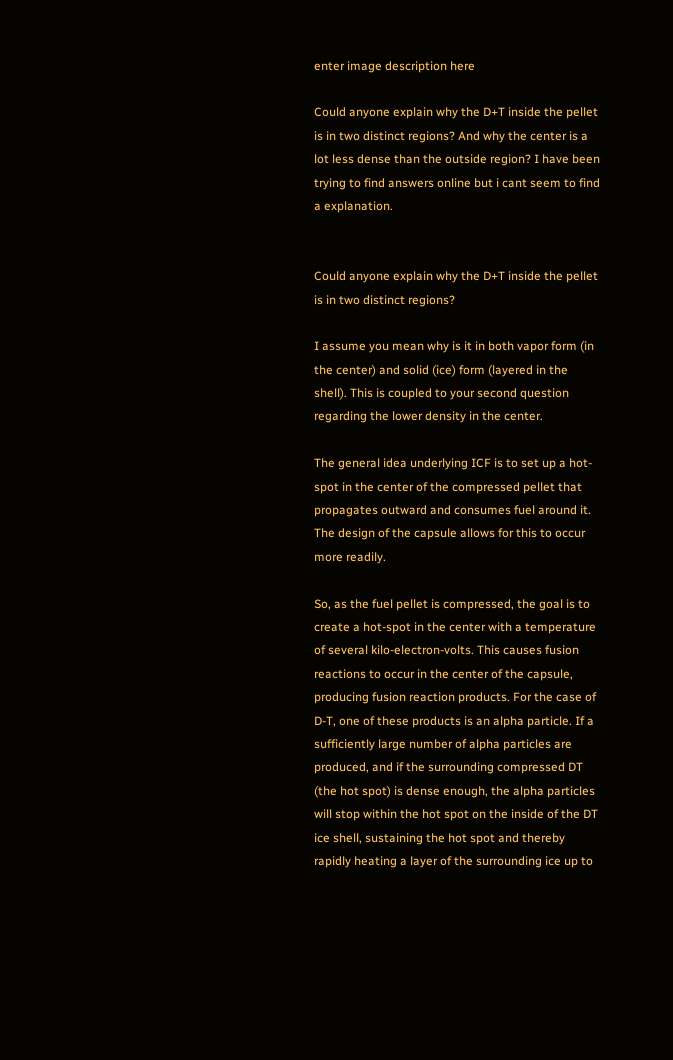enter image description here

Could anyone explain why the D+T inside the pellet is in two distinct regions? And why the center is a lot less dense than the outside region? I have been trying to find answers online but i cant seem to find a explanation.


Could anyone explain why the D+T inside the pellet is in two distinct regions?

I assume you mean why is it in both vapor form (in the center) and solid (ice) form (layered in the shell). This is coupled to your second question regarding the lower density in the center.

The general idea underlying ICF is to set up a hot-spot in the center of the compressed pellet that propagates outward and consumes fuel around it. The design of the capsule allows for this to occur more readily.

So, as the fuel pellet is compressed, the goal is to create a hot-spot in the center with a temperature of several kilo-electron-volts. This causes fusion reactions to occur in the center of the capsule, producing fusion reaction products. For the case of D-T, one of these products is an alpha particle. If a sufficiently large number of alpha particles are produced, and if the surrounding compressed DT (the hot spot) is dense enough, the alpha particles will stop within the hot spot on the inside of the DT ice shell, sustaining the hot spot and thereby rapidly heating a layer of the surrounding ice up to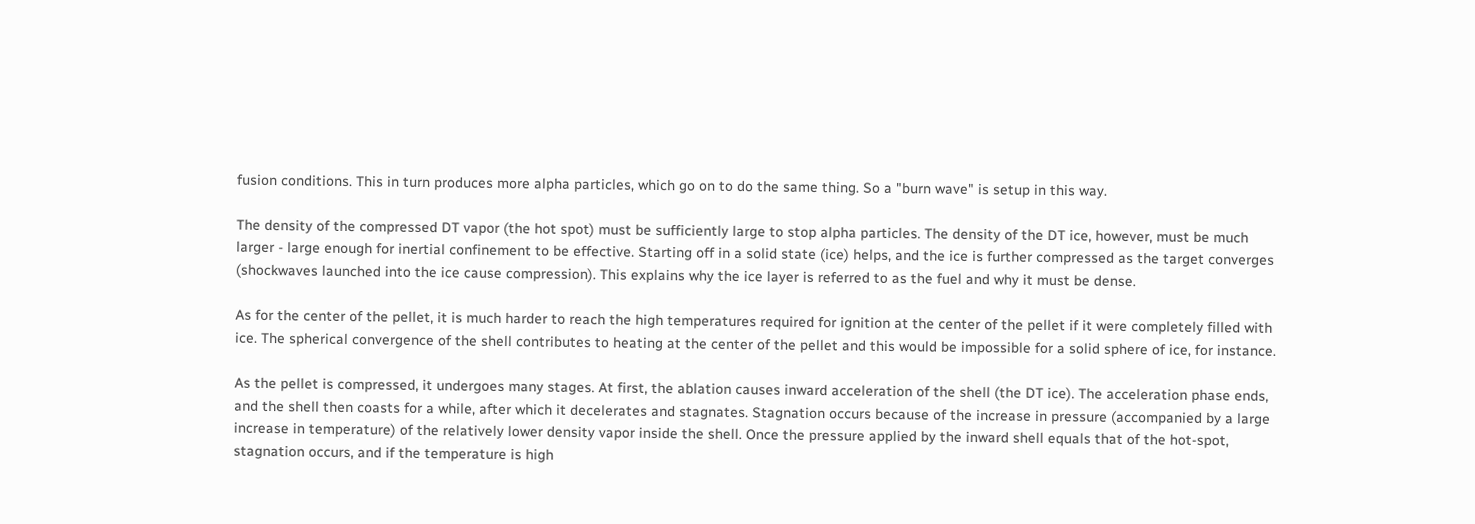fusion conditions. This in turn produces more alpha particles, which go on to do the same thing. So a "burn wave" is setup in this way.

The density of the compressed DT vapor (the hot spot) must be sufficiently large to stop alpha particles. The density of the DT ice, however, must be much larger - large enough for inertial confinement to be effective. Starting off in a solid state (ice) helps, and the ice is further compressed as the target converges (shockwaves launched into the ice cause compression). This explains why the ice layer is referred to as the fuel and why it must be dense.

As for the center of the pellet, it is much harder to reach the high temperatures required for ignition at the center of the pellet if it were completely filled with ice. The spherical convergence of the shell contributes to heating at the center of the pellet and this would be impossible for a solid sphere of ice, for instance.

As the pellet is compressed, it undergoes many stages. At first, the ablation causes inward acceleration of the shell (the DT ice). The acceleration phase ends, and the shell then coasts for a while, after which it decelerates and stagnates. Stagnation occurs because of the increase in pressure (accompanied by a large increase in temperature) of the relatively lower density vapor inside the shell. Once the pressure applied by the inward shell equals that of the hot-spot, stagnation occurs, and if the temperature is high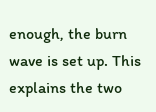enough, the burn wave is set up. This explains the two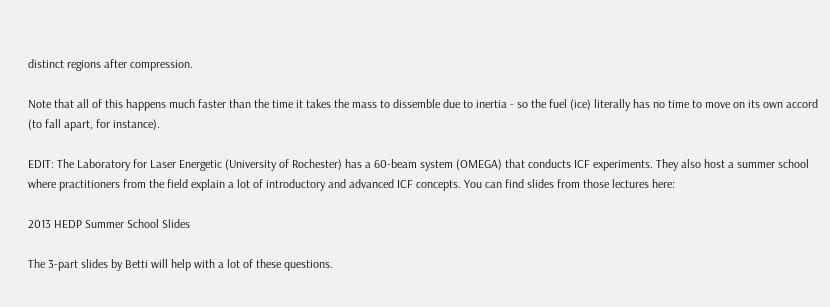distinct regions after compression.

Note that all of this happens much faster than the time it takes the mass to dissemble due to inertia - so the fuel (ice) literally has no time to move on its own accord (to fall apart, for instance).

EDIT: The Laboratory for Laser Energetic (University of Rochester) has a 60-beam system (OMEGA) that conducts ICF experiments. They also host a summer school where practitioners from the field explain a lot of introductory and advanced ICF concepts. You can find slides from those lectures here:

2013 HEDP Summer School Slides

The 3-part slides by Betti will help with a lot of these questions.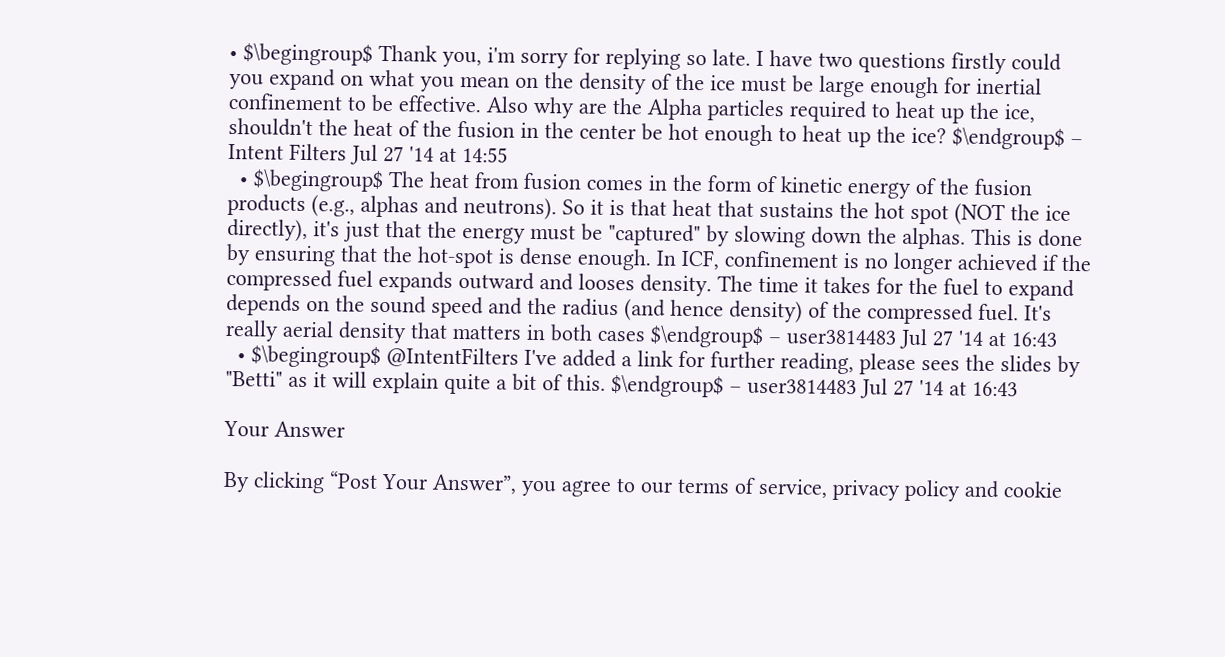• $\begingroup$ Thank you, i'm sorry for replying so late. I have two questions firstly could you expand on what you mean on the density of the ice must be large enough for inertial confinement to be effective. Also why are the Alpha particles required to heat up the ice, shouldn't the heat of the fusion in the center be hot enough to heat up the ice? $\endgroup$ – Intent Filters Jul 27 '14 at 14:55
  • $\begingroup$ The heat from fusion comes in the form of kinetic energy of the fusion products (e.g., alphas and neutrons). So it is that heat that sustains the hot spot (NOT the ice directly), it's just that the energy must be "captured" by slowing down the alphas. This is done by ensuring that the hot-spot is dense enough. In ICF, confinement is no longer achieved if the compressed fuel expands outward and looses density. The time it takes for the fuel to expand depends on the sound speed and the radius (and hence density) of the compressed fuel. It's really aerial density that matters in both cases $\endgroup$ – user3814483 Jul 27 '14 at 16:43
  • $\begingroup$ @IntentFilters I've added a link for further reading, please sees the slides by "Betti" as it will explain quite a bit of this. $\endgroup$ – user3814483 Jul 27 '14 at 16:43

Your Answer

By clicking “Post Your Answer”, you agree to our terms of service, privacy policy and cookie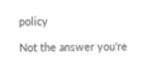policy

Not the answer you're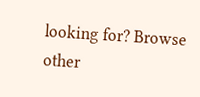looking for? Browse other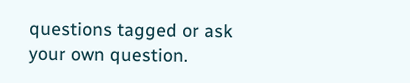questions tagged or ask your own question.